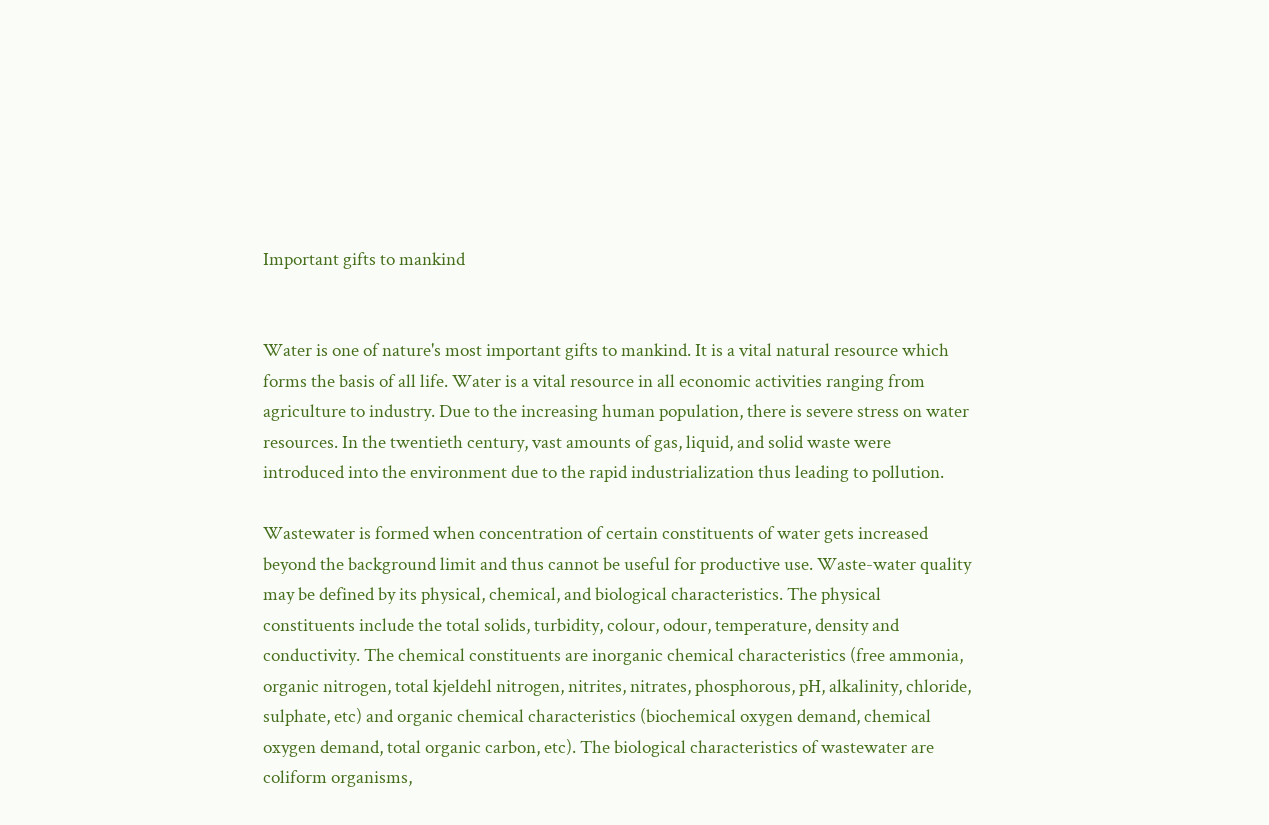Important gifts to mankind


Water is one of nature's most important gifts to mankind. It is a vital natural resource which forms the basis of all life. Water is a vital resource in all economic activities ranging from agriculture to industry. Due to the increasing human population, there is severe stress on water resources. In the twentieth century, vast amounts of gas, liquid, and solid waste were introduced into the environment due to the rapid industrialization thus leading to pollution.

Wastewater is formed when concentration of certain constituents of water gets increased beyond the background limit and thus cannot be useful for productive use. Waste-water quality may be defined by its physical, chemical, and biological characteristics. The physical constituents include the total solids, turbidity, colour, odour, temperature, density and conductivity. The chemical constituents are inorganic chemical characteristics (free ammonia, organic nitrogen, total kjeldehl nitrogen, nitrites, nitrates, phosphorous, pH, alkalinity, chloride, sulphate, etc) and organic chemical characteristics (biochemical oxygen demand, chemical oxygen demand, total organic carbon, etc). The biological characteristics of wastewater are coliform organisms,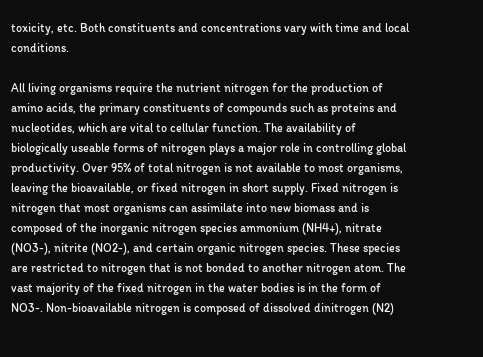toxicity, etc. Both constituents and concentrations vary with time and local conditions.

All living organisms require the nutrient nitrogen for the production of amino acids, the primary constituents of compounds such as proteins and nucleotides, which are vital to cellular function. The availability of biologically useable forms of nitrogen plays a major role in controlling global productivity. Over 95% of total nitrogen is not available to most organisms, leaving the bioavailable, or fixed nitrogen in short supply. Fixed nitrogen is nitrogen that most organisms can assimilate into new biomass and is composed of the inorganic nitrogen species ammonium (NH4+), nitrate (NO3-), nitrite (NO2-), and certain organic nitrogen species. These species are restricted to nitrogen that is not bonded to another nitrogen atom. The vast majority of the fixed nitrogen in the water bodies is in the form of NO3-. Non-bioavailable nitrogen is composed of dissolved dinitrogen (N2)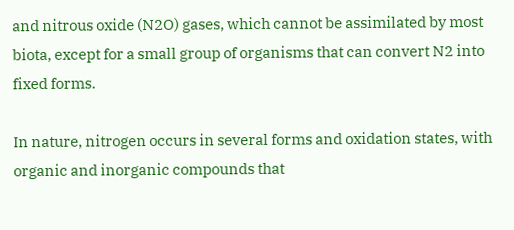and nitrous oxide (N2O) gases, which cannot be assimilated by most biota, except for a small group of organisms that can convert N2 into fixed forms.

In nature, nitrogen occurs in several forms and oxidation states, with organic and inorganic compounds that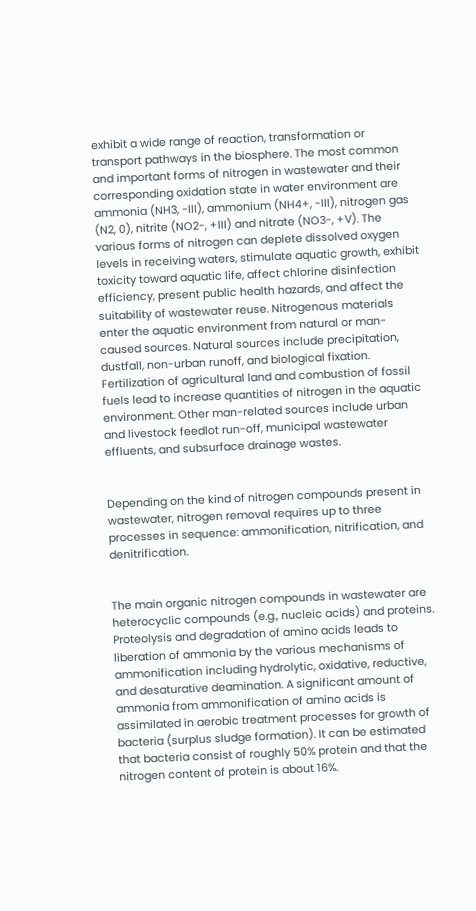exhibit a wide range of reaction, transformation or transport pathways in the biosphere. The most common and important forms of nitrogen in wastewater and their corresponding oxidation state in water environment are ammonia (NH3, -III), ammonium (NH4+, -III), nitrogen gas (N2, 0), nitrite (NO2-, +III) and nitrate (NO3-, +V). The various forms of nitrogen can deplete dissolved oxygen levels in receiving waters, stimulate aquatic growth, exhibit toxicity toward aquatic life, affect chlorine disinfection efficiency, present public health hazards, and affect the suitability of wastewater reuse. Nitrogenous materials enter the aquatic environment from natural or man-caused sources. Natural sources include precipitation, dustfall, non-urban runoff, and biological fixation. Fertilization of agricultural land and combustion of fossil fuels lead to increase quantities of nitrogen in the aquatic environment. Other man-related sources include urban and livestock feedlot run-off, municipal wastewater effluents, and subsurface drainage wastes.


Depending on the kind of nitrogen compounds present in wastewater, nitrogen removal requires up to three processes in sequence: ammonification, nitrification, and denitrification.


The main organic nitrogen compounds in wastewater are heterocyclic compounds (e.g., nucleic acids) and proteins. Proteolysis and degradation of amino acids leads to liberation of ammonia by the various mechanisms of ammonification including hydrolytic, oxidative, reductive, and desaturative deamination. A significant amount of ammonia from ammonification of amino acids is assimilated in aerobic treatment processes for growth of bacteria (surplus sludge formation). It can be estimated that bacteria consist of roughly 50% protein and that the nitrogen content of protein is about 16%.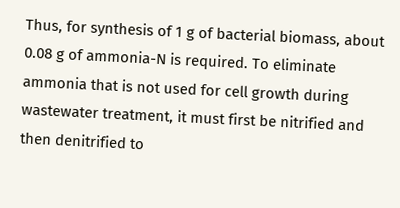Thus, for synthesis of 1 g of bacterial biomass, about 0.08 g of ammonia-N is required. To eliminate ammonia that is not used for cell growth during wastewater treatment, it must first be nitrified and then denitrified to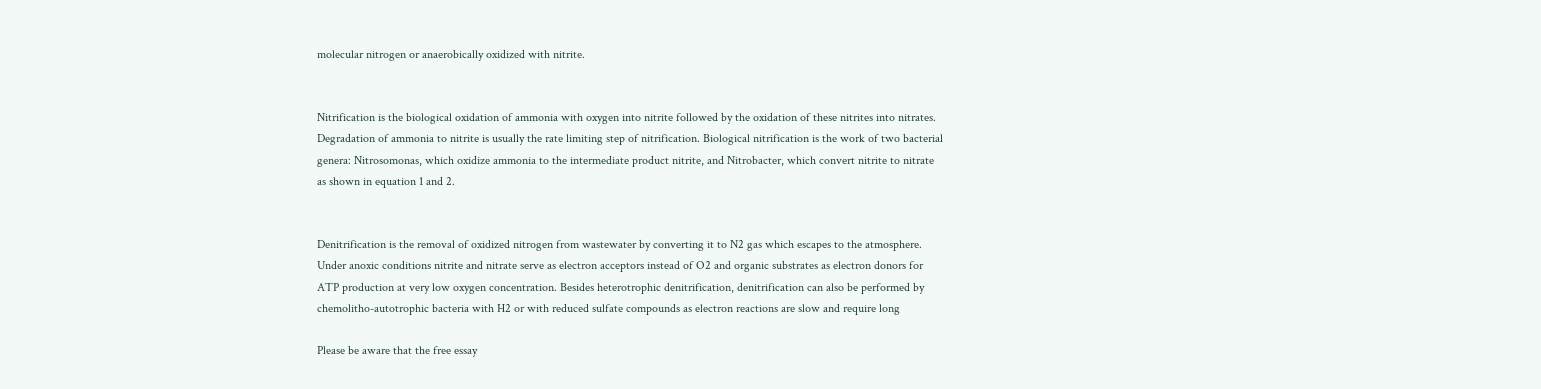molecular nitrogen or anaerobically oxidized with nitrite.


Nitrification is the biological oxidation of ammonia with oxygen into nitrite followed by the oxidation of these nitrites into nitrates. Degradation of ammonia to nitrite is usually the rate limiting step of nitrification. Biological nitrification is the work of two bacterial genera: Nitrosomonas, which oxidize ammonia to the intermediate product nitrite, and Nitrobacter, which convert nitrite to nitrate as shown in equation 1 and 2.


Denitrification is the removal of oxidized nitrogen from wastewater by converting it to N2 gas which escapes to the atmosphere. Under anoxic conditions nitrite and nitrate serve as electron acceptors instead of O2 and organic substrates as electron donors for ATP production at very low oxygen concentration. Besides heterotrophic denitrification, denitrification can also be performed by chemolitho-autotrophic bacteria with H2 or with reduced sulfate compounds as electron reactions are slow and require long

Please be aware that the free essay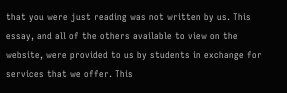that you were just reading was not written by us. This essay, and all of the others available to view on the website, were provided to us by students in exchange for services that we offer. This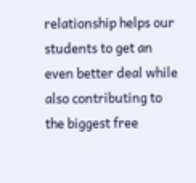relationship helps our students to get an even better deal while also contributing to the biggest free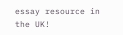essay resource in the UK!